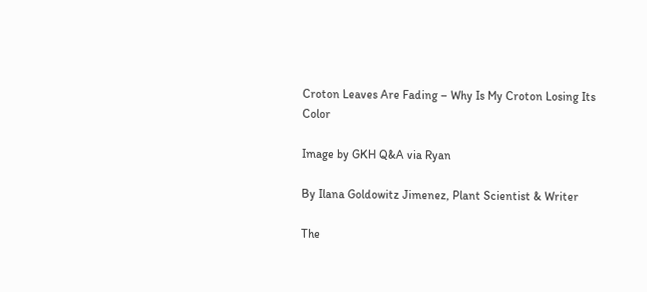Croton Leaves Are Fading – Why Is My Croton Losing Its Color

Image by GKH Q&A via Ryan

By Ilana Goldowitz Jimenez, Plant Scientist & Writer

The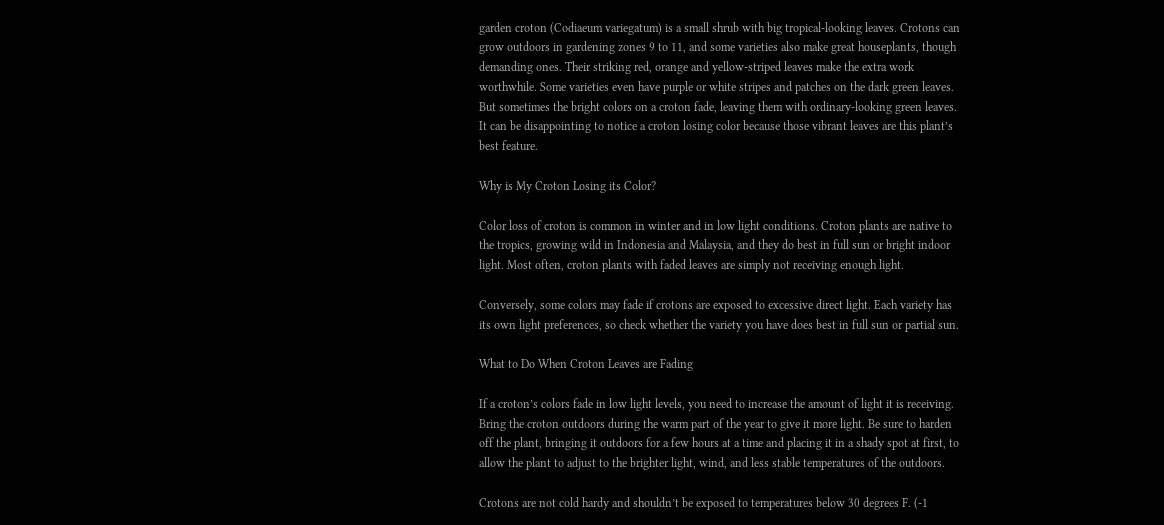garden croton (Codiaeum variegatum) is a small shrub with big tropical-looking leaves. Crotons can grow outdoors in gardening zones 9 to 11, and some varieties also make great houseplants, though demanding ones. Their striking red, orange and yellow-striped leaves make the extra work worthwhile. Some varieties even have purple or white stripes and patches on the dark green leaves. But sometimes the bright colors on a croton fade, leaving them with ordinary-looking green leaves. It can be disappointing to notice a croton losing color because those vibrant leaves are this plant’s best feature.

Why is My Croton Losing its Color?

Color loss of croton is common in winter and in low light conditions. Croton plants are native to the tropics, growing wild in Indonesia and Malaysia, and they do best in full sun or bright indoor light. Most often, croton plants with faded leaves are simply not receiving enough light.

Conversely, some colors may fade if crotons are exposed to excessive direct light. Each variety has its own light preferences, so check whether the variety you have does best in full sun or partial sun.

What to Do When Croton Leaves are Fading

If a croton’s colors fade in low light levels, you need to increase the amount of light it is receiving. Bring the croton outdoors during the warm part of the year to give it more light. Be sure to harden off the plant, bringing it outdoors for a few hours at a time and placing it in a shady spot at first, to allow the plant to adjust to the brighter light, wind, and less stable temperatures of the outdoors.

Crotons are not cold hardy and shouldn’t be exposed to temperatures below 30 degrees F. (-1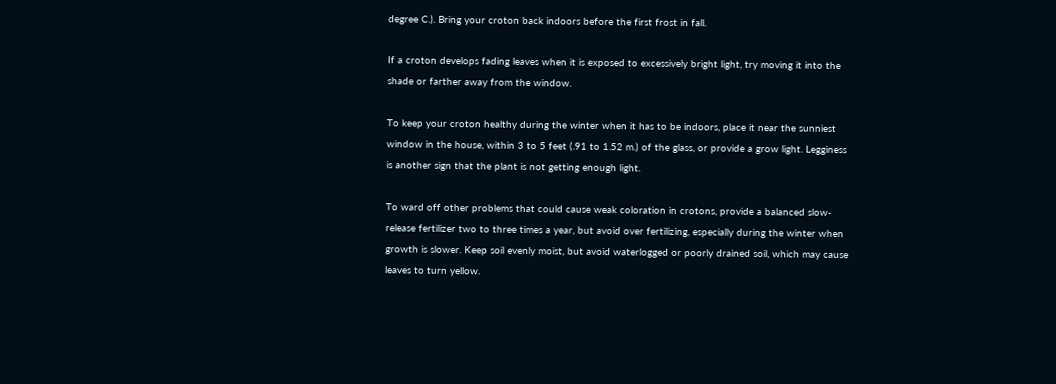degree C.). Bring your croton back indoors before the first frost in fall.

If a croton develops fading leaves when it is exposed to excessively bright light, try moving it into the shade or farther away from the window.

To keep your croton healthy during the winter when it has to be indoors, place it near the sunniest window in the house, within 3 to 5 feet (.91 to 1.52 m.) of the glass, or provide a grow light. Legginess is another sign that the plant is not getting enough light.

To ward off other problems that could cause weak coloration in crotons, provide a balanced slow-release fertilizer two to three times a year, but avoid over fertilizing, especially during the winter when growth is slower. Keep soil evenly moist, but avoid waterlogged or poorly drained soil, which may cause leaves to turn yellow.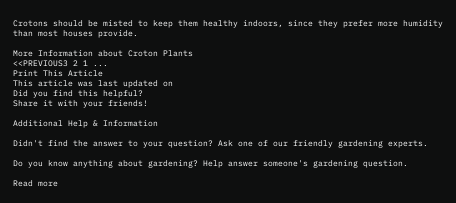Crotons should be misted to keep them healthy indoors, since they prefer more humidity than most houses provide.

More Information about Croton Plants
<<PREVIOUS3 2 1 ...
Print This Article
This article was last updated on
Did you find this helpful?
Share it with your friends!

Additional Help & Information

Didn't find the answer to your question? Ask one of our friendly gardening experts.

Do you know anything about gardening? Help answer someone's gardening question.

Read more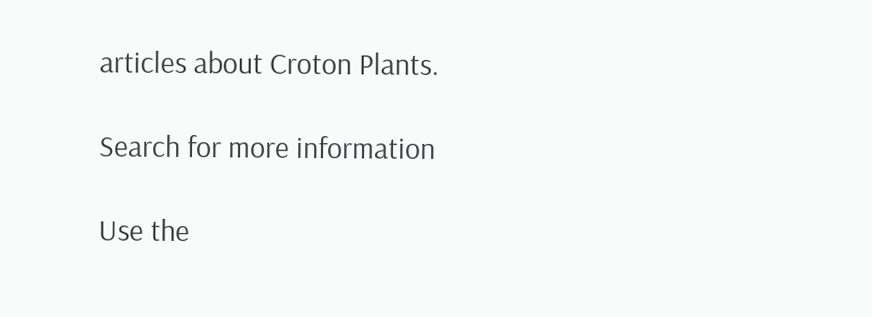articles about Croton Plants.

Search for more information

Use the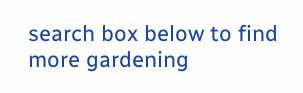search box below to find more gardening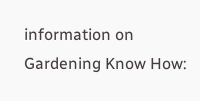information on Gardening Know How: